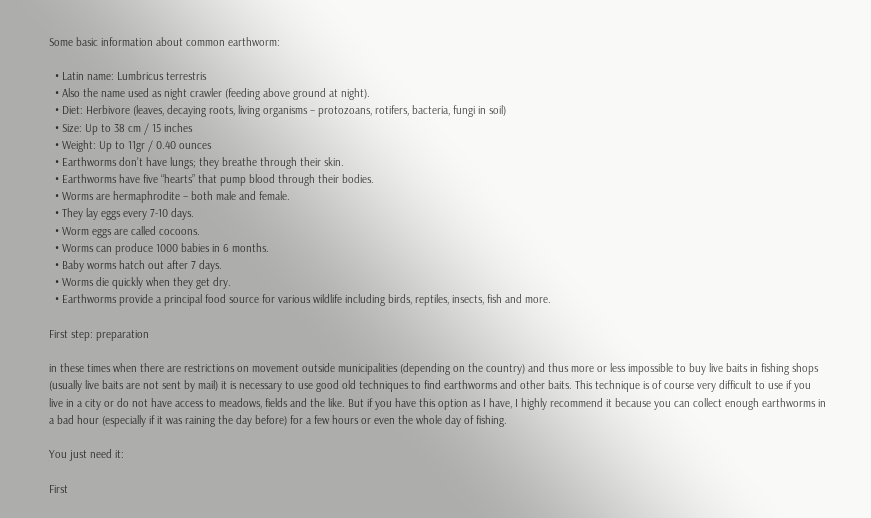Some basic information about common earthworm:

  • Latin name: Lumbricus terrestris
  • Also the name used as night crawler (feeding above ground at night).
  • Diet: Herbivore (leaves, decaying roots, living organisms – protozoans, rotifers, bacteria, fungi in soil)
  • Size: Up to 38 cm / 15 inches
  • Weight: Up to 11gr / 0.40 ounces
  • Earthworms don’t have lungs; they breathe through their skin.
  • Earthworms have five “hearts” that pump blood through their bodies.
  • Worms are hermaphrodite – both male and female.
  • They lay eggs every 7-10 days.
  • Worm eggs are called cocoons.
  • Worms can produce 1000 babies in 6 months.
  • Baby worms hatch out after 7 days.
  • Worms die quickly when they get dry.
  • Earthworms provide a principal food source for various wildlife including birds, reptiles, insects, fish and more.

First step: preparation

in these times when there are restrictions on movement outside municipalities (depending on the country) and thus more or less impossible to buy live baits in fishing shops (usually live baits are not sent by mail) it is necessary to use good old techniques to find earthworms and other baits. This technique is of course very difficult to use if you live in a city or do not have access to meadows, fields and the like. But if you have this option as I have, I highly recommend it because you can collect enough earthworms in a bad hour (especially if it was raining the day before) for a few hours or even the whole day of fishing.

You just need it:

First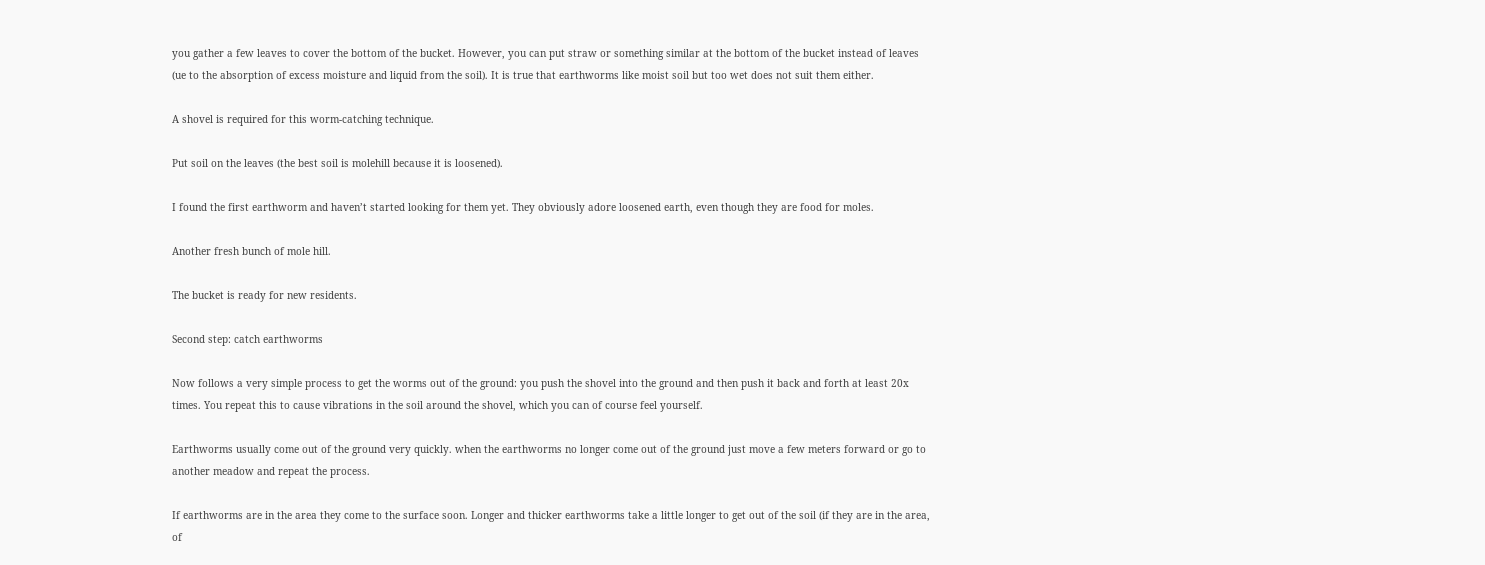you gather a few leaves to cover the bottom of the bucket. However, you can put straw or something similar at the bottom of the bucket instead of leaves (ue to the absorption of excess moisture and liquid from the soil). It is true that earthworms like moist soil but too wet does not suit them either.

A shovel is required for this worm-catching technique.

Put soil on the leaves (the best soil is molehill because it is loosened).

I found the first earthworm and haven’t started looking for them yet. They obviously adore loosened earth, even though they are food for moles.

Another fresh bunch of mole hill.

The bucket is ready for new residents.

Second step: catch earthworms

Now follows a very simple process to get the worms out of the ground: you push the shovel into the ground and then push it back and forth at least 20x times. You repeat this to cause vibrations in the soil around the shovel, which you can of course feel yourself.

Earthworms usually come out of the ground very quickly. when the earthworms no longer come out of the ground just move a few meters forward or go to another meadow and repeat the process.

If earthworms are in the area they come to the surface soon. Longer and thicker earthworms take a little longer to get out of the soil (if they are in the area, of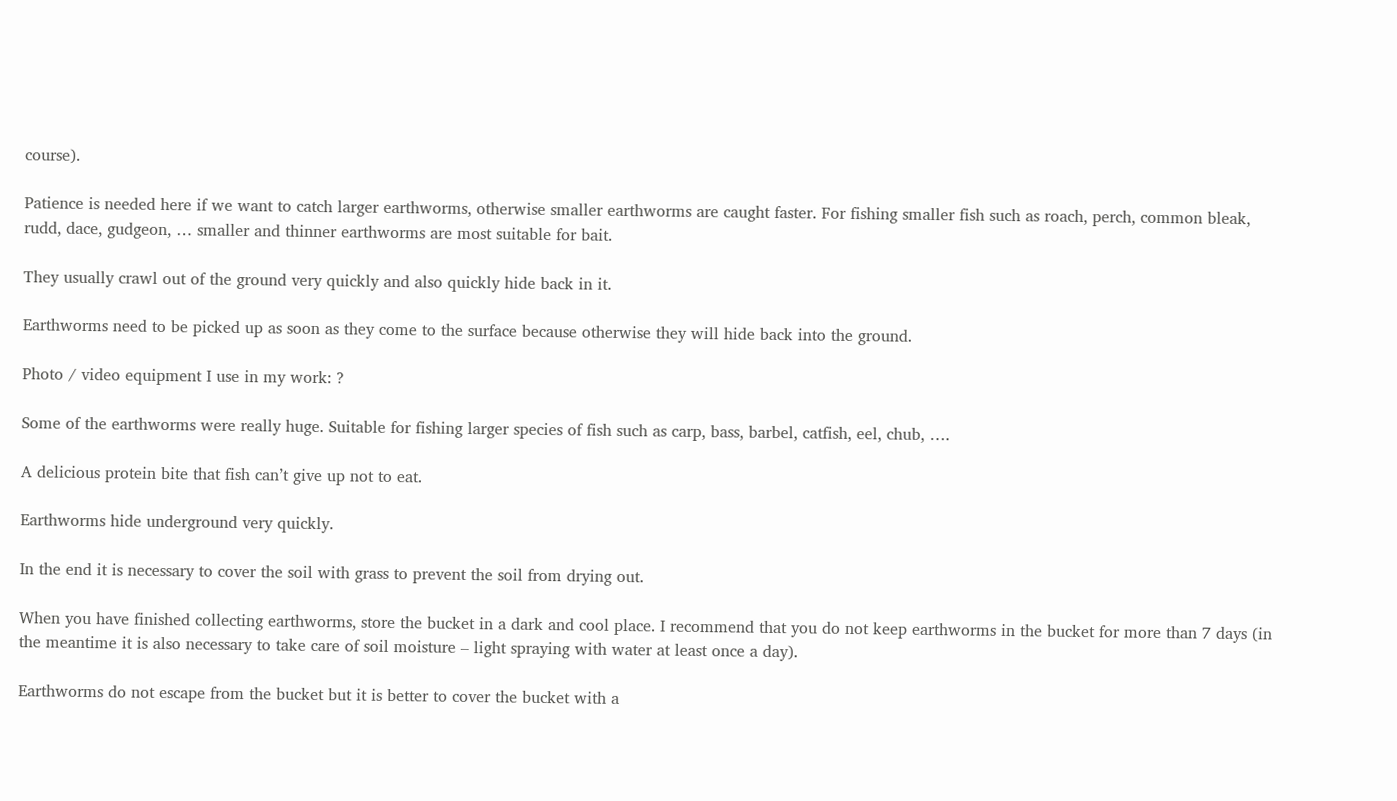course).

Patience is needed here if we want to catch larger earthworms, otherwise smaller earthworms are caught faster. For fishing smaller fish such as roach, perch, common bleak, rudd, dace, gudgeon, … smaller and thinner earthworms are most suitable for bait.

They usually crawl out of the ground very quickly and also quickly hide back in it.

Earthworms need to be picked up as soon as they come to the surface because otherwise they will hide back into the ground.

Photo / video equipment I use in my work: ?

Some of the earthworms were really huge. Suitable for fishing larger species of fish such as carp, bass, barbel, catfish, eel, chub, ….

A delicious protein bite that fish can’t give up not to eat.

Earthworms hide underground very quickly.

In the end it is necessary to cover the soil with grass to prevent the soil from drying out.

When you have finished collecting earthworms, store the bucket in a dark and cool place. I recommend that you do not keep earthworms in the bucket for more than 7 days (in the meantime it is also necessary to take care of soil moisture – light spraying with water at least once a day).

Earthworms do not escape from the bucket but it is better to cover the bucket with a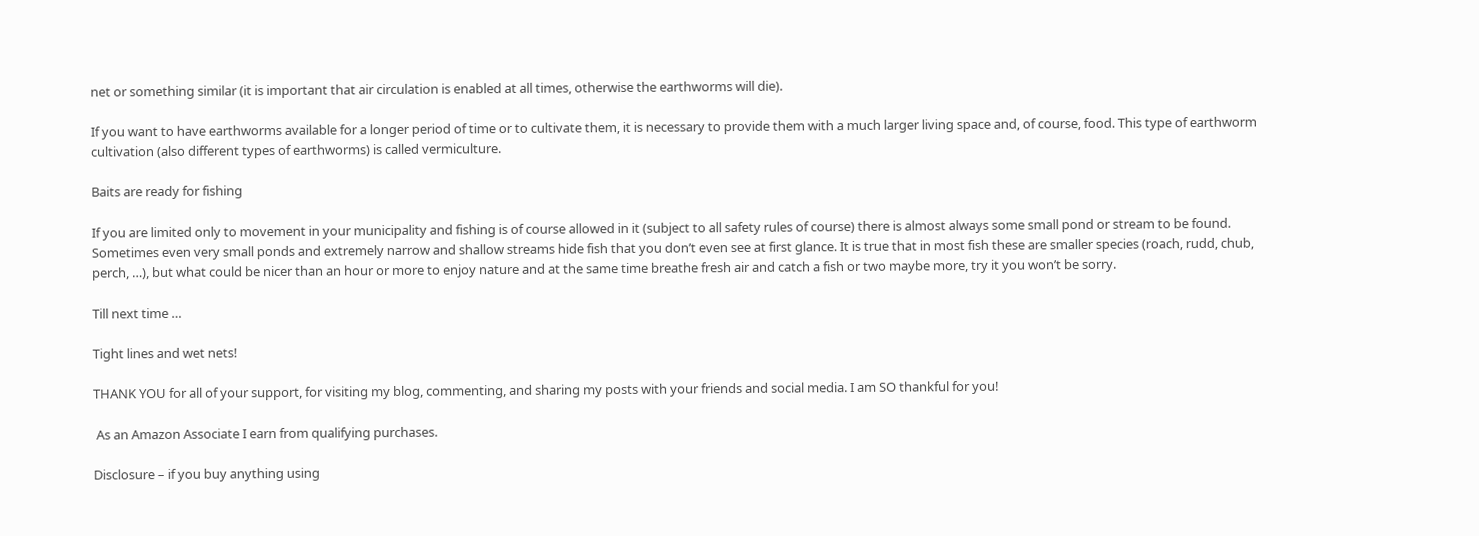net or something similar (it is important that air circulation is enabled at all times, otherwise the earthworms will die).

If you want to have earthworms available for a longer period of time or to cultivate them, it is necessary to provide them with a much larger living space and, of course, food. This type of earthworm cultivation (also different types of earthworms) is called vermiculture.

Baits are ready for fishing

If you are limited only to movement in your municipality and fishing is of course allowed in it (subject to all safety rules of course) there is almost always some small pond or stream to be found. Sometimes even very small ponds and extremely narrow and shallow streams hide fish that you don’t even see at first glance. It is true that in most fish these are smaller species (roach, rudd, chub, perch, …), but what could be nicer than an hour or more to enjoy nature and at the same time breathe fresh air and catch a fish or two maybe more, try it you won’t be sorry.

Till next time …

Tight lines and wet nets!

THANK YOU for all of your support, for visiting my blog, commenting, and sharing my posts with your friends and social media. I am SO thankful for you!

 As an Amazon Associate I earn from qualifying purchases.

Disclosure – if you buy anything using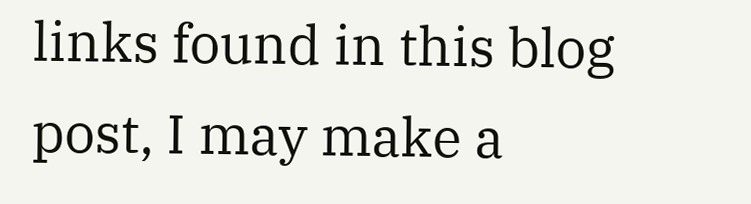links found in this blog post, I may make a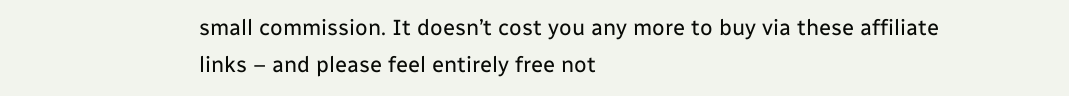small commission. It doesn’t cost you any more to buy via these affiliate links – and please feel entirely free not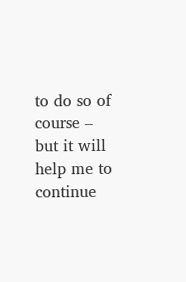to do so of course – but it will help me to continue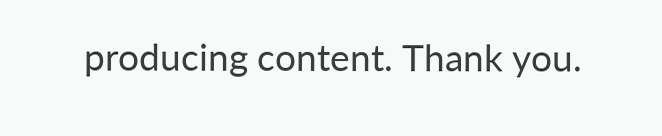producing content. Thank you.